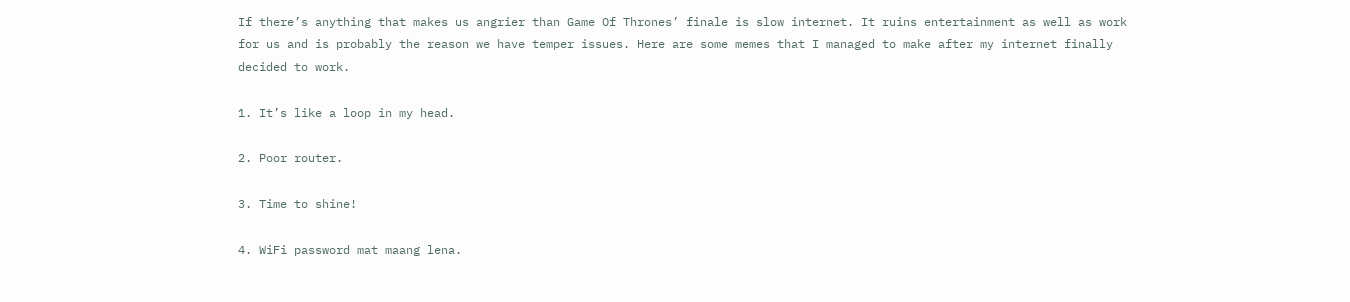If there’s anything that makes us angrier than Game Of Thrones’ finale is slow internet. It ruins entertainment as well as work for us and is probably the reason we have temper issues. Here are some memes that I managed to make after my internet finally decided to work.

1. It’s like a loop in my head.

2. Poor router.

3. Time to shine!

4. WiFi password mat maang lena.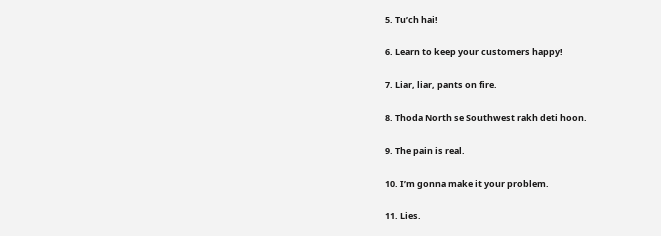5. Tu’ch hai!

6. Learn to keep your customers happy!

7. Liar, liar, pants on fire.

8. Thoda North se Southwest rakh deti hoon.

9. The pain is real.

10. I’m gonna make it your problem.

11. Lies.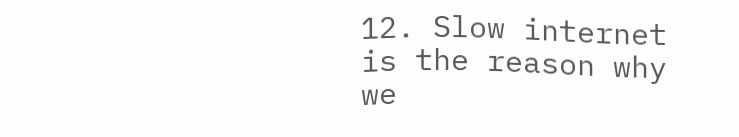12. Slow internet is the reason why we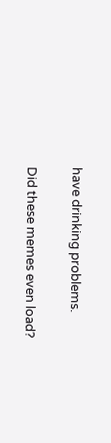have drinking problems.

Did these memes even load?